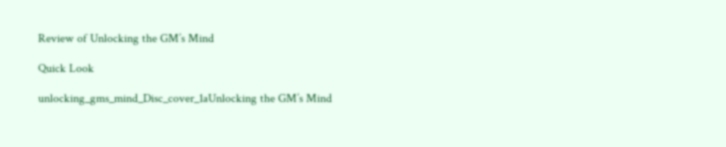Review of Unlocking the GM’s Mind

Quick Look

unlocking_gms_mind_Disc_cover_1aUnlocking the GM’s Mind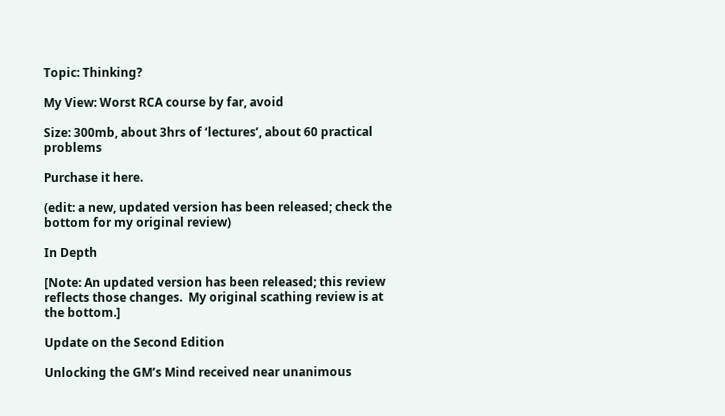Topic: Thinking?

My View: Worst RCA course by far, avoid

Size: 300mb, about 3hrs of ‘lectures’, about 60 practical problems

Purchase it here.

(edit: a new, updated version has been released; check the bottom for my original review)

In Depth

[Note: An updated version has been released; this review reflects those changes.  My original scathing review is at the bottom.]

Update on the Second Edition

Unlocking the GM’s Mind received near unanimous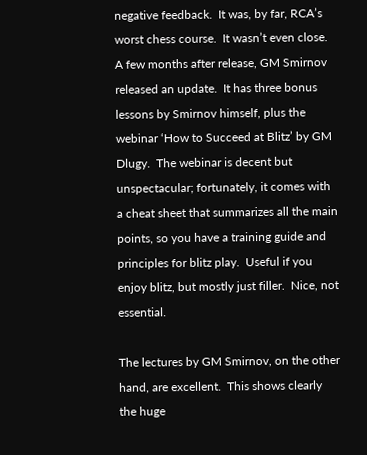negative feedback.  It was, by far, RCA’s worst chess course.  It wasn’t even close.  A few months after release, GM Smirnov released an update.  It has three bonus lessons by Smirnov himself, plus the webinar ‘How to Succeed at Blitz’ by GM Dlugy.  The webinar is decent but unspectacular; fortunately, it comes with a cheat sheet that summarizes all the main points, so you have a training guide and principles for blitz play.  Useful if you enjoy blitz, but mostly just filler.  Nice, not essential.

The lectures by GM Smirnov, on the other hand, are excellent.  This shows clearly the huge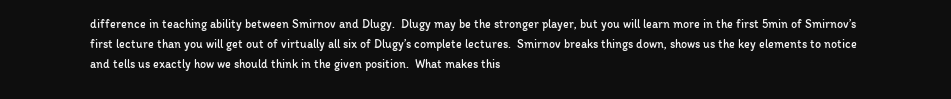difference in teaching ability between Smirnov and Dlugy.  Dlugy may be the stronger player, but you will learn more in the first 5min of Smirnov’s first lecture than you will get out of virtually all six of Dlugy’s complete lectures.  Smirnov breaks things down, shows us the key elements to notice and tells us exactly how we should think in the given position.  What makes this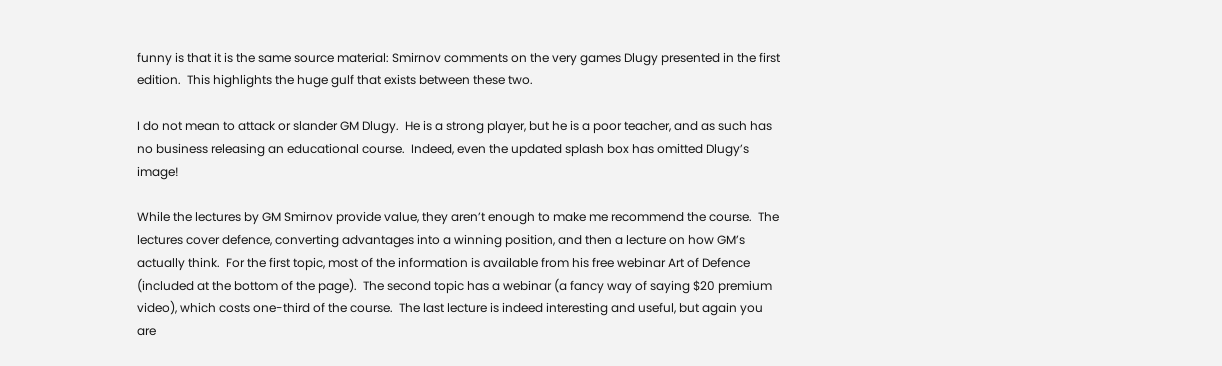funny is that it is the same source material: Smirnov comments on the very games Dlugy presented in the first edition.  This highlights the huge gulf that exists between these two.

I do not mean to attack or slander GM Dlugy.  He is a strong player, but he is a poor teacher, and as such has no business releasing an educational course.  Indeed, even the updated splash box has omitted Dlugy’s image!

While the lectures by GM Smirnov provide value, they aren’t enough to make me recommend the course.  The lectures cover defence, converting advantages into a winning position, and then a lecture on how GM’s actually think.  For the first topic, most of the information is available from his free webinar Art of Defence (included at the bottom of the page).  The second topic has a webinar (a fancy way of saying $20 premium video), which costs one-third of the course.  The last lecture is indeed interesting and useful, but again you are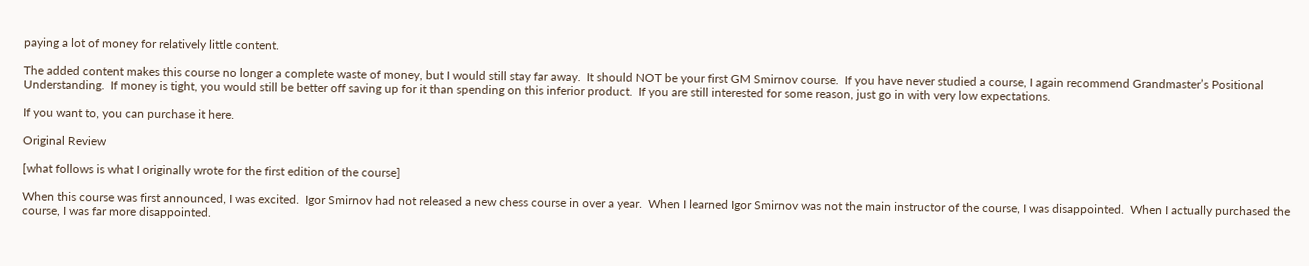paying a lot of money for relatively little content.

The added content makes this course no longer a complete waste of money, but I would still stay far away.  It should NOT be your first GM Smirnov course.  If you have never studied a course, I again recommend Grandmaster’s Positional Understanding.  If money is tight, you would still be better off saving up for it than spending on this inferior product.  If you are still interested for some reason, just go in with very low expectations.

If you want to, you can purchase it here.

Original Review

[what follows is what I originally wrote for the first edition of the course]

When this course was first announced, I was excited.  Igor Smirnov had not released a new chess course in over a year.  When I learned Igor Smirnov was not the main instructor of the course, I was disappointed.  When I actually purchased the course, I was far more disappointed.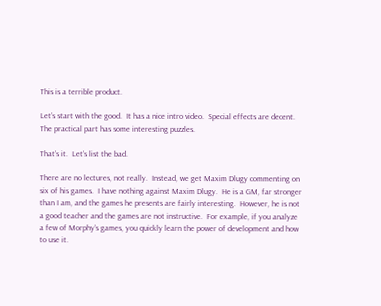This is a terrible product.

Let’s start with the good.  It has a nice intro video.  Special effects are decent.  The practical part has some interesting puzzles.

That’s it.  Let’s list the bad.

There are no lectures, not really.  Instead, we get Maxim Dlugy commenting on six of his games.  I have nothing against Maxim Dlugy.  He is a GM, far stronger than I am, and the games he presents are fairly interesting.  However, he is not a good teacher and the games are not instructive.  For example, if you analyze a few of Morphy’s games, you quickly learn the power of development and how to use it.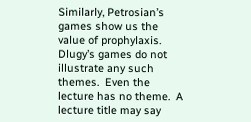Similarly, Petrosian’s games show us the value of prophylaxis.  Dlugy’s games do not illustrate any such themes.  Even the lecture has no theme.  A lecture title may say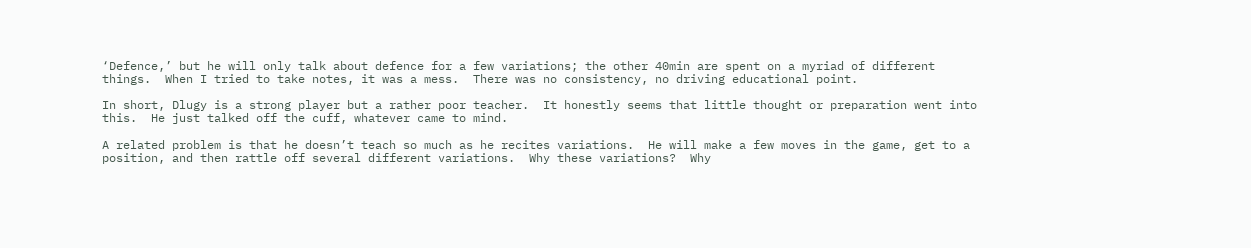‘Defence,’ but he will only talk about defence for a few variations; the other 40min are spent on a myriad of different things.  When I tried to take notes, it was a mess.  There was no consistency, no driving educational point.

In short, Dlugy is a strong player but a rather poor teacher.  It honestly seems that little thought or preparation went into this.  He just talked off the cuff, whatever came to mind.

A related problem is that he doesn’t teach so much as he recites variations.  He will make a few moves in the game, get to a position, and then rattle off several different variations.  Why these variations?  Why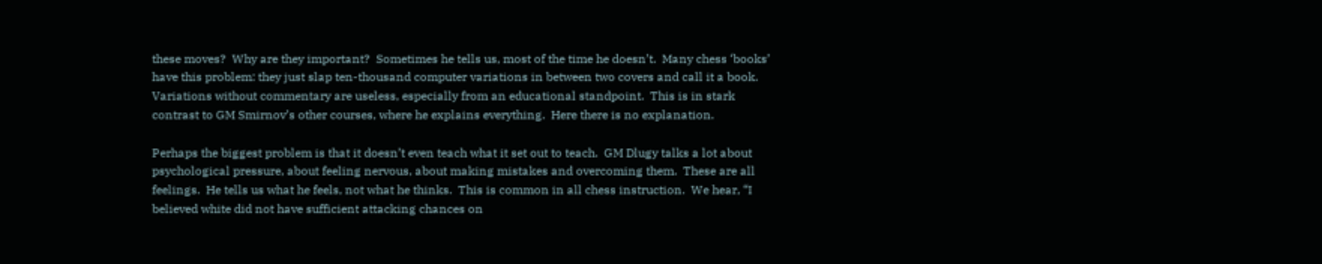these moves?  Why are they important?  Sometimes he tells us, most of the time he doesn’t.  Many chess ‘books’ have this problem: they just slap ten-thousand computer variations in between two covers and call it a book.  Variations without commentary are useless, especially from an educational standpoint.  This is in stark contrast to GM Smirnov’s other courses, where he explains everything.  Here there is no explanation.

Perhaps the biggest problem is that it doesn’t even teach what it set out to teach.  GM Dlugy talks a lot about psychological pressure, about feeling nervous, about making mistakes and overcoming them.  These are all feelings.  He tells us what he feels, not what he thinks.  This is common in all chess instruction.  We hear, “I believed white did not have sufficient attacking chances on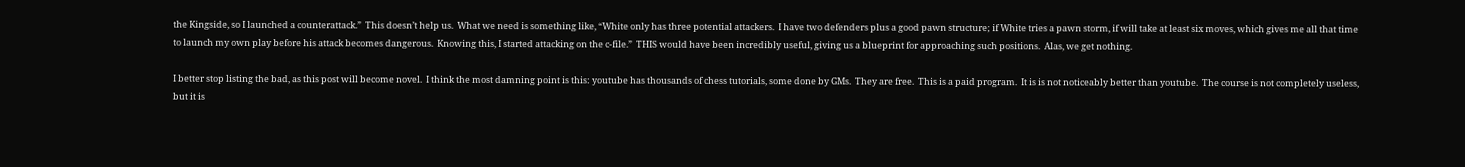the Kingside, so I launched a counterattack.”  This doesn’t help us.  What we need is something like, “White only has three potential attackers.  I have two defenders plus a good pawn structure; if White tries a pawn storm, if will take at least six moves, which gives me all that time to launch my own play before his attack becomes dangerous.  Knowing this, I started attacking on the c-file.”  THIS would have been incredibly useful, giving us a blueprint for approaching such positions.  Alas, we get nothing.

I better stop listing the bad, as this post will become novel.  I think the most damning point is this: youtube has thousands of chess tutorials, some done by GMs.  They are free.  This is a paid program.  It is is not noticeably better than youtube.  The course is not completely useless, but it is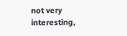not very interesting,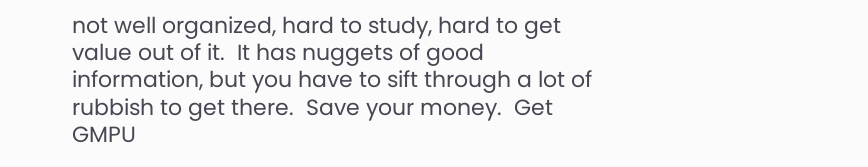not well organized, hard to study, hard to get value out of it.  It has nuggets of good information, but you have to sift through a lot of rubbish to get there.  Save your money.  Get GMPU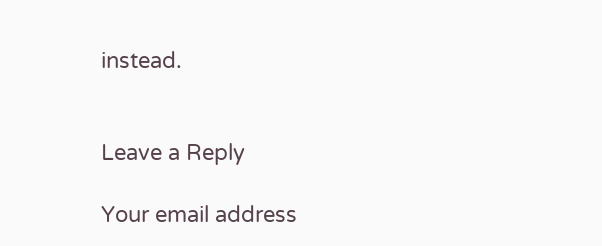instead.


Leave a Reply

Your email address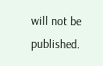will not be published.